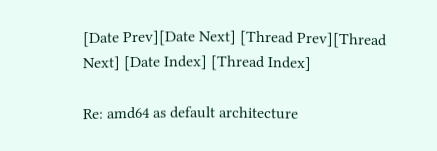[Date Prev][Date Next] [Thread Prev][Thread Next] [Date Index] [Thread Index]

Re: amd64 as default architecture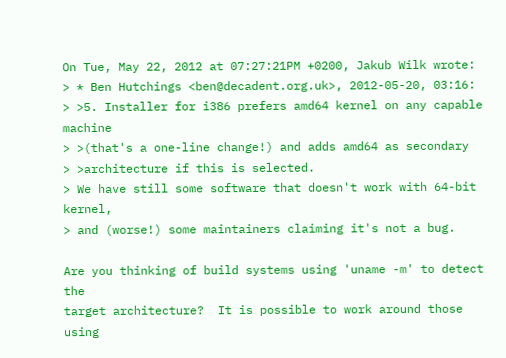On Tue, May 22, 2012 at 07:27:21PM +0200, Jakub Wilk wrote:
> * Ben Hutchings <ben@decadent.org.uk>, 2012-05-20, 03:16:
> >5. Installer for i386 prefers amd64 kernel on any capable machine
> >(that's a one-line change!) and adds amd64 as secondary
> >architecture if this is selected.
> We have still some software that doesn't work with 64-bit kernel,
> and (worse!) some maintainers claiming it's not a bug.

Are you thinking of build systems using 'uname -m' to detect the
target architecture?  It is possible to work around those using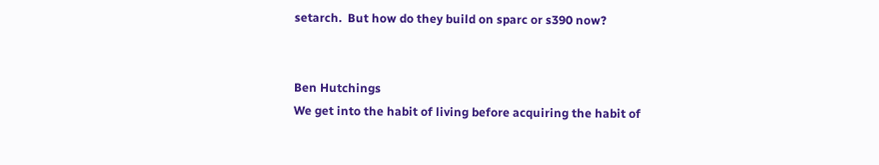setarch.  But how do they build on sparc or s390 now?


Ben Hutchings
We get into the habit of living before acquiring the habit of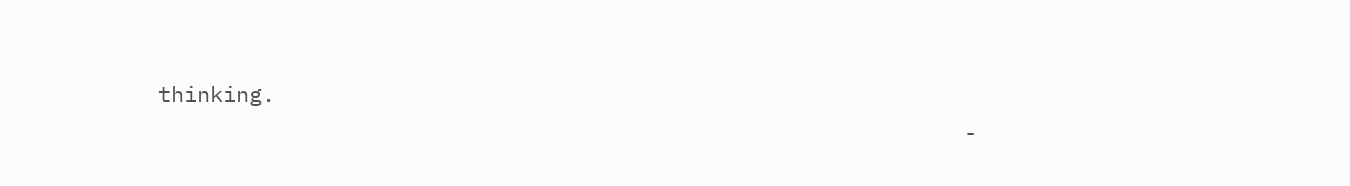thinking.
                                                              -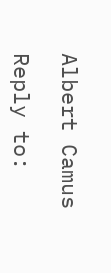Albert Camus

Reply to: